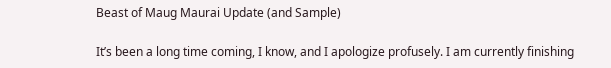Beast of Maug Maurai Update (and Sample)

It’s been a long time coming, I know, and I apologize profusely. I am currently finishing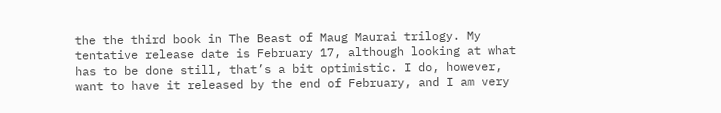the the third book in The Beast of Maug Maurai trilogy. My tentative release date is February 17, although looking at what has to be done still, that’s a bit optimistic. I do, however, want to have it released by the end of February, and I am very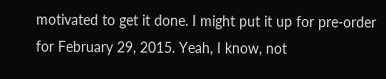motivated to get it done. I might put it up for pre-order for February 29, 2015. Yeah, I know, not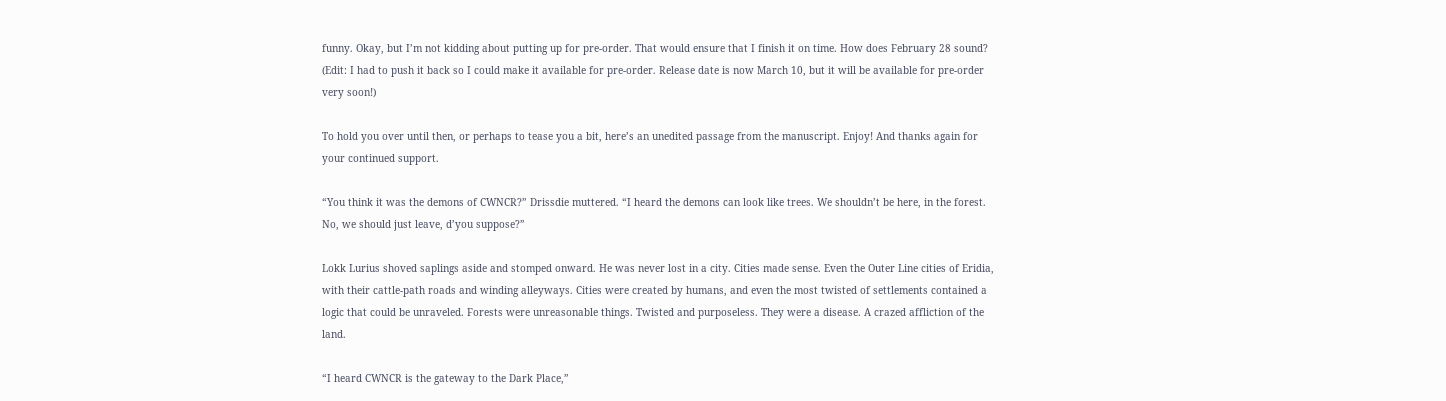funny. Okay, but I’m not kidding about putting up for pre-order. That would ensure that I finish it on time. How does February 28 sound? (Edit: I had to push it back so I could make it available for pre-order. Release date is now March 10, but it will be available for pre-order very soon!)

To hold you over until then, or perhaps to tease you a bit, here’s an unedited passage from the manuscript. Enjoy! And thanks again for your continued support.

“You think it was the demons of CWNCR?” Drissdie muttered. “I heard the demons can look like trees. We shouldn’t be here, in the forest. No, we should just leave, d’you suppose?”

Lokk Lurius shoved saplings aside and stomped onward. He was never lost in a city. Cities made sense. Even the Outer Line cities of Eridia, with their cattle-path roads and winding alleyways. Cities were created by humans, and even the most twisted of settlements contained a logic that could be unraveled. Forests were unreasonable things. Twisted and purposeless. They were a disease. A crazed affliction of the land.

“I heard CWNCR is the gateway to the Dark Place,”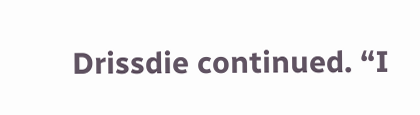Drissdie continued. “I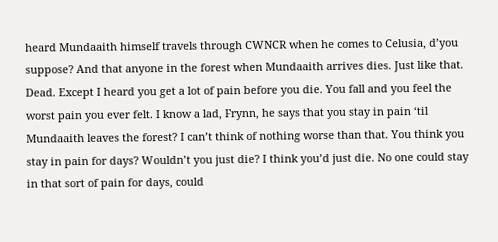heard Mundaaith himself travels through CWNCR when he comes to Celusia, d’you suppose? And that anyone in the forest when Mundaaith arrives dies. Just like that. Dead. Except I heard you get a lot of pain before you die. You fall and you feel the worst pain you ever felt. I know a lad, Frynn, he says that you stay in pain ‘til Mundaaith leaves the forest? I can’t think of nothing worse than that. You think you stay in pain for days? Wouldn’t you just die? I think you’d just die. No one could stay in that sort of pain for days, could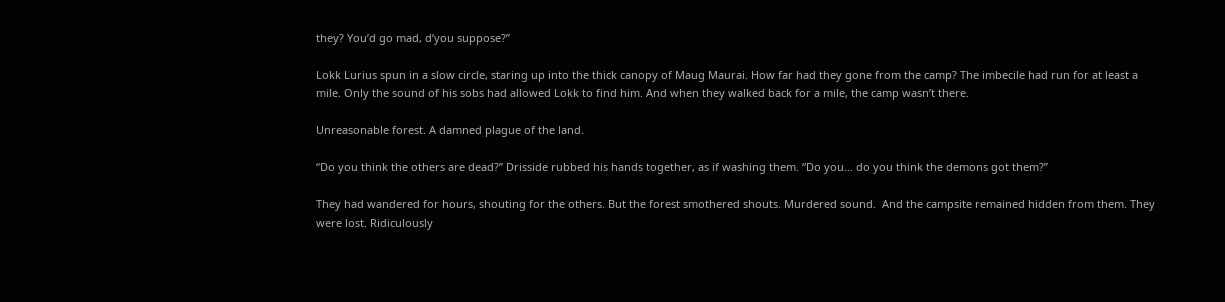they? You’d go mad, d’you suppose?”

Lokk Lurius spun in a slow circle, staring up into the thick canopy of Maug Maurai. How far had they gone from the camp? The imbecile had run for at least a mile. Only the sound of his sobs had allowed Lokk to find him. And when they walked back for a mile, the camp wasn’t there.

Unreasonable forest. A damned plague of the land.

“Do you think the others are dead?” Drisside rubbed his hands together, as if washing them. “Do you… do you think the demons got them?”

They had wandered for hours, shouting for the others. But the forest smothered shouts. Murdered sound.  And the campsite remained hidden from them. They were lost. Ridiculously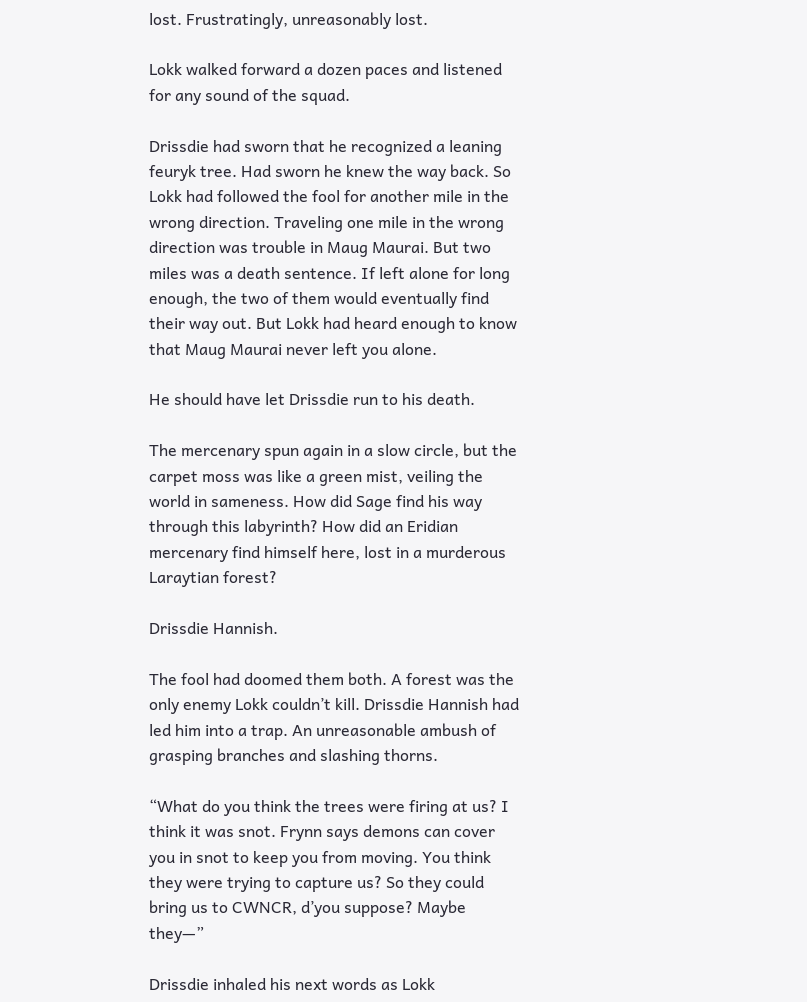lost. Frustratingly, unreasonably lost.

Lokk walked forward a dozen paces and listened for any sound of the squad.

Drissdie had sworn that he recognized a leaning feuryk tree. Had sworn he knew the way back. So Lokk had followed the fool for another mile in the wrong direction. Traveling one mile in the wrong direction was trouble in Maug Maurai. But two miles was a death sentence. If left alone for long enough, the two of them would eventually find their way out. But Lokk had heard enough to know that Maug Maurai never left you alone.

He should have let Drissdie run to his death.

The mercenary spun again in a slow circle, but the carpet moss was like a green mist, veiling the world in sameness. How did Sage find his way through this labyrinth? How did an Eridian mercenary find himself here, lost in a murderous Laraytian forest?

Drissdie Hannish.

The fool had doomed them both. A forest was the only enemy Lokk couldn’t kill. Drissdie Hannish had led him into a trap. An unreasonable ambush of grasping branches and slashing thorns.

“What do you think the trees were firing at us? I think it was snot. Frynn says demons can cover you in snot to keep you from moving. You think they were trying to capture us? So they could bring us to CWNCR, d’you suppose? Maybe they—”

Drissdie inhaled his next words as Lokk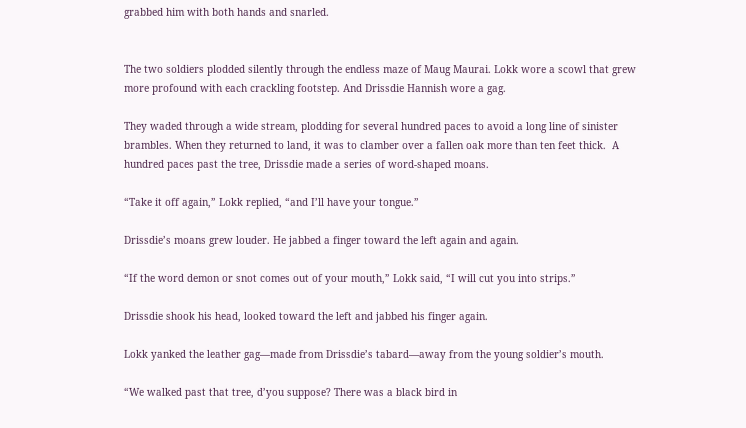grabbed him with both hands and snarled.


The two soldiers plodded silently through the endless maze of Maug Maurai. Lokk wore a scowl that grew more profound with each crackling footstep. And Drissdie Hannish wore a gag.

They waded through a wide stream, plodding for several hundred paces to avoid a long line of sinister brambles. When they returned to land, it was to clamber over a fallen oak more than ten feet thick.  A hundred paces past the tree, Drissdie made a series of word-shaped moans.

“Take it off again,” Lokk replied, “and I’ll have your tongue.”

Drissdie’s moans grew louder. He jabbed a finger toward the left again and again.

“If the word demon or snot comes out of your mouth,” Lokk said, “I will cut you into strips.”

Drissdie shook his head, looked toward the left and jabbed his finger again.

Lokk yanked the leather gag—made from Drissdie’s tabard—away from the young soldier’s mouth.

“We walked past that tree, d’you suppose? There was a black bird in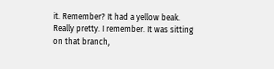it. Remember? It had a yellow beak. Really pretty. I remember. It was sitting on that branch,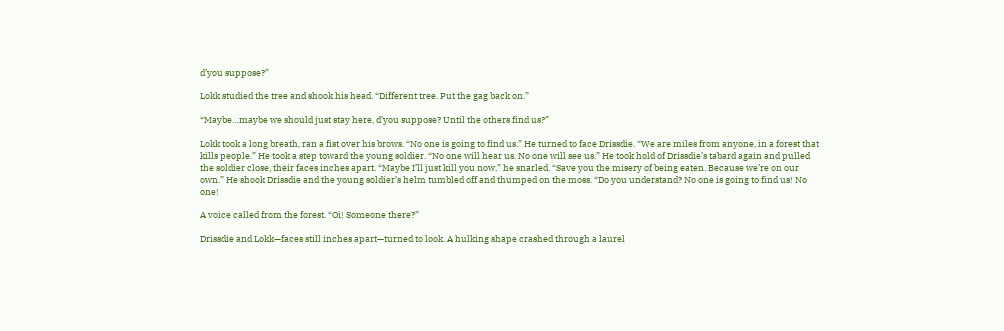d’you suppose?”

Lokk studied the tree and shook his head. “Different tree. Put the gag back on.”

“Maybe…maybe we should just stay here, d’you suppose? Until the others find us?”

Lokk took a long breath, ran a fist over his brows. “No one is going to find us.” He turned to face Drissdie. “We are miles from anyone, in a forest that kills people.” He took a step toward the young soldier. “No one will hear us. No one will see us.” He took hold of Drissdie’s tabard again and pulled the soldier close, their faces inches apart. “Maybe I’ll just kill you now,” he snarled. “Save you the misery of being eaten. Because we’re on our own.” He shook Drissdie and the young soldier’s helm tumbled off and thumped on the moss. “Do you understand? No one is going to find us! No one!

A voice called from the forest. “Oi! Someone there?”

Drissdie and Lokk—faces still inches apart—turned to look. A hulking shape crashed through a laurel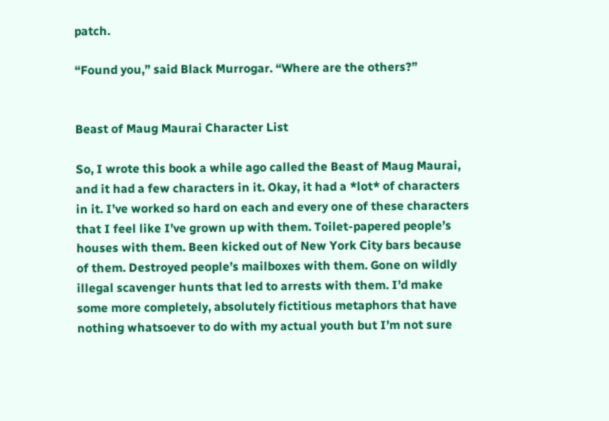patch.

“Found you,” said Black Murrogar. “Where are the others?”


Beast of Maug Maurai Character List

So, I wrote this book a while ago called the Beast of Maug Maurai, and it had a few characters in it. Okay, it had a *lot* of characters in it. I’ve worked so hard on each and every one of these characters that I feel like I’ve grown up with them. Toilet-papered people’s houses with them. Been kicked out of New York City bars because of them. Destroyed people’s mailboxes with them. Gone on wildly illegal scavenger hunts that led to arrests with them. I’d make some more completely, absolutely fictitious metaphors that have nothing whatsoever to do with my actual youth but I’m not sure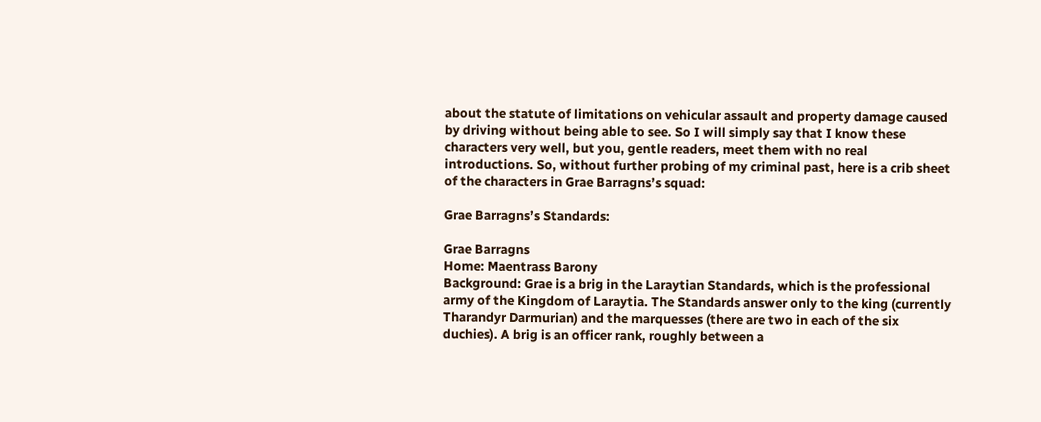about the statute of limitations on vehicular assault and property damage caused by driving without being able to see. So I will simply say that I know these characters very well, but you, gentle readers, meet them with no real introductions. So, without further probing of my criminal past, here is a crib sheet of the characters in Grae Barragns’s squad:

Grae Barragns’s Standards:

Grae Barragns
Home: Maentrass Barony
Background: Grae is a brig in the Laraytian Standards, which is the professional army of the Kingdom of Laraytia. The Standards answer only to the king (currently Tharandyr Darmurian) and the marquesses (there are two in each of the six duchies). A brig is an officer rank, roughly between a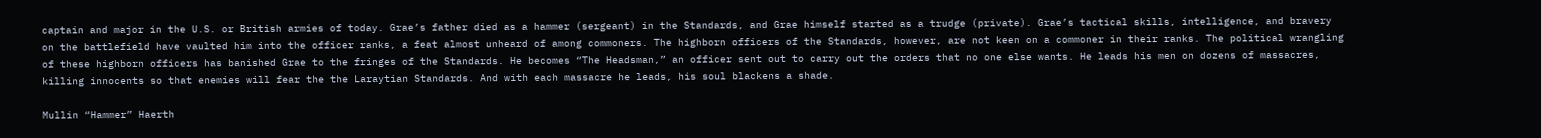captain and major in the U.S. or British armies of today. Grae’s father died as a hammer (sergeant) in the Standards, and Grae himself started as a trudge (private). Grae’s tactical skills, intelligence, and bravery on the battlefield have vaulted him into the officer ranks, a feat almost unheard of among commoners. The highborn officers of the Standards, however, are not keen on a commoner in their ranks. The political wrangling of these highborn officers has banished Grae to the fringes of the Standards. He becomes “The Headsman,” an officer sent out to carry out the orders that no one else wants. He leads his men on dozens of massacres, killing innocents so that enemies will fear the the Laraytian Standards. And with each massacre he leads, his soul blackens a shade.

Mullin “Hammer” Haerth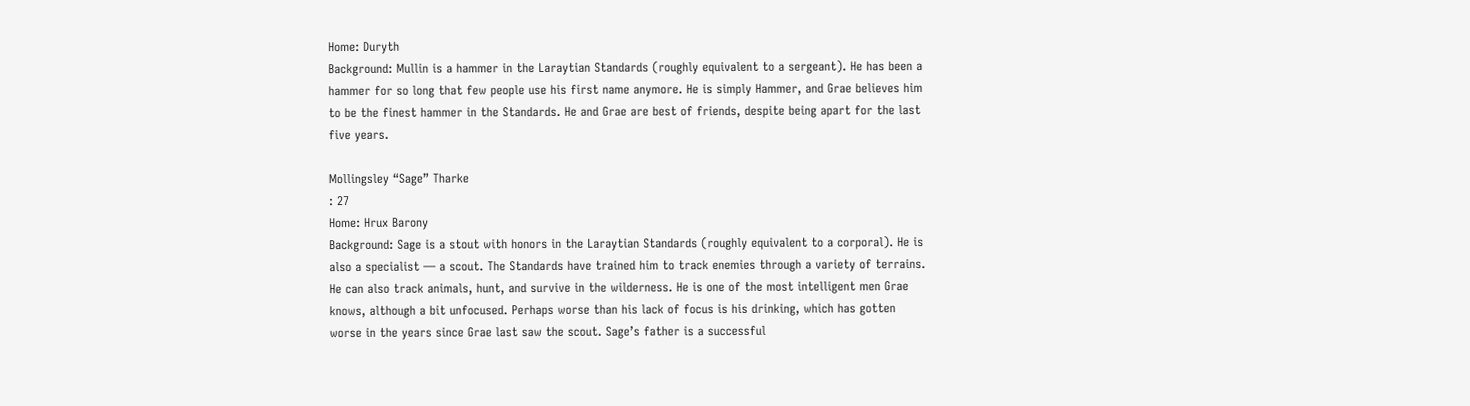Home: Duryth
Background: Mullin is a hammer in the Laraytian Standards (roughly equivalent to a sergeant). He has been a hammer for so long that few people use his first name anymore. He is simply Hammer, and Grae believes him to be the finest hammer in the Standards. He and Grae are best of friends, despite being apart for the last five years.

Mollingsley “Sage” Tharke
: 27
Home: Hrux Barony
Background: Sage is a stout with honors in the Laraytian Standards (roughly equivalent to a corporal). He is also a specialist — a scout. The Standards have trained him to track enemies through a variety of terrains. He can also track animals, hunt, and survive in the wilderness. He is one of the most intelligent men Grae knows, although a bit unfocused. Perhaps worse than his lack of focus is his drinking, which has gotten worse in the years since Grae last saw the scout. Sage’s father is a successful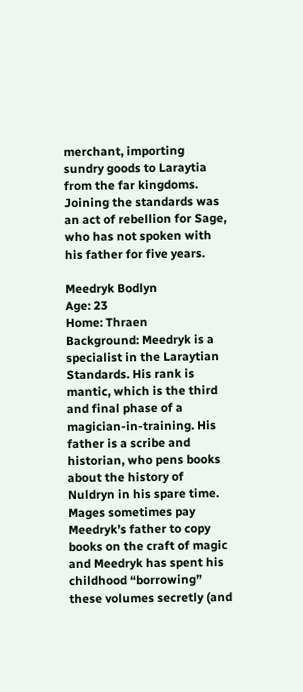merchant, importing sundry goods to Laraytia from the far kingdoms. Joining the standards was an act of rebellion for Sage, who has not spoken with his father for five years.

Meedryk Bodlyn
Age: 23
Home: Thraen
Background: Meedryk is a specialist in the Laraytian Standards. His rank is mantic, which is the third and final phase of a magician-in-training. His father is a scribe and historian, who pens books about the history of Nuldryn in his spare time. Mages sometimes pay Meedryk’s father to copy books on the craft of magic and Meedryk has spent his childhood “borrowing” these volumes secretly (and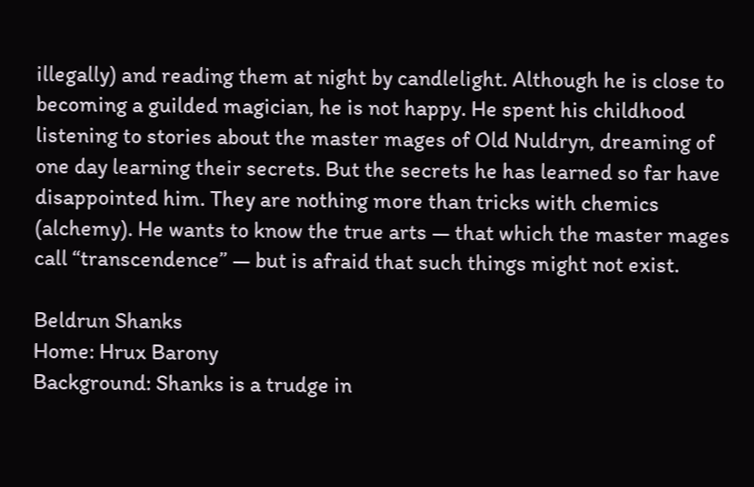illegally) and reading them at night by candlelight. Although he is close to becoming a guilded magician, he is not happy. He spent his childhood listening to stories about the master mages of Old Nuldryn, dreaming of one day learning their secrets. But the secrets he has learned so far have disappointed him. They are nothing more than tricks with chemics (alchemy). He wants to know the true arts — that which the master mages call “transcendence” — but is afraid that such things might not exist.

Beldrun Shanks
Home: Hrux Barony
Background: Shanks is a trudge in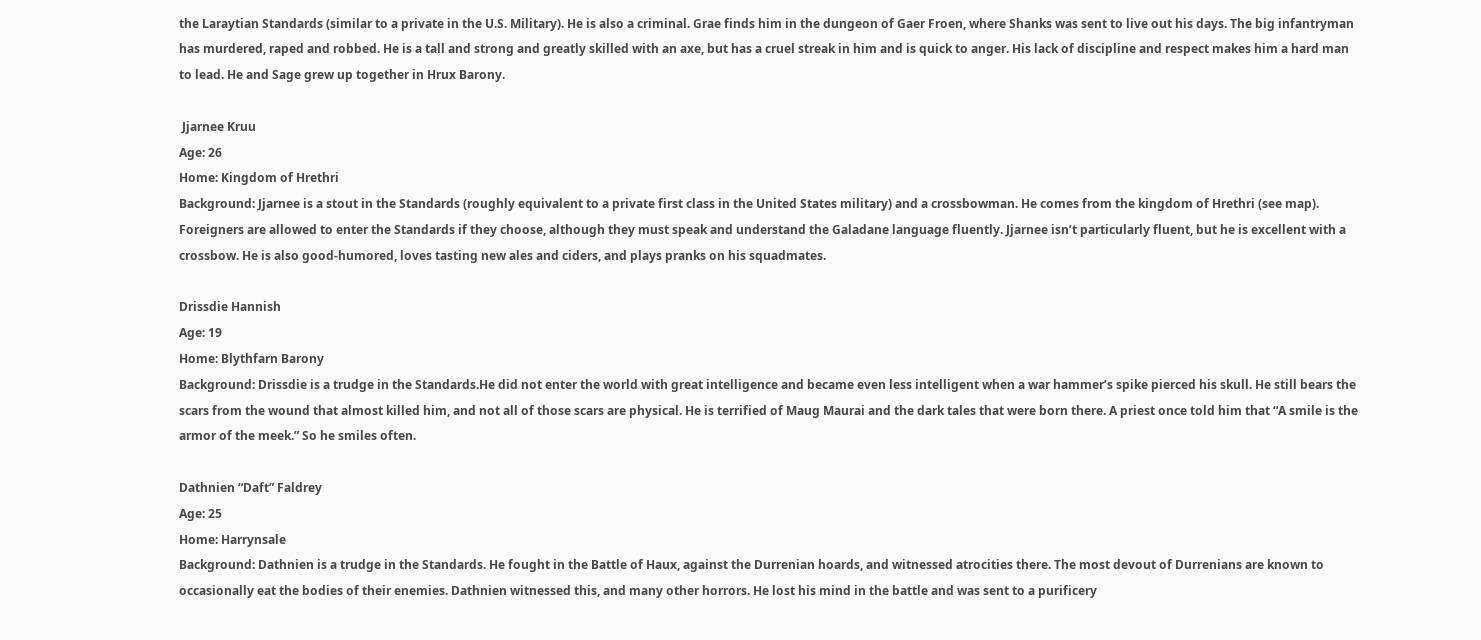the Laraytian Standards (similar to a private in the U.S. Military). He is also a criminal. Grae finds him in the dungeon of Gaer Froen, where Shanks was sent to live out his days. The big infantryman has murdered, raped and robbed. He is a tall and strong and greatly skilled with an axe, but has a cruel streak in him and is quick to anger. His lack of discipline and respect makes him a hard man to lead. He and Sage grew up together in Hrux Barony.

 Jjarnee Kruu
Age: 26
Home: Kingdom of Hrethri
Background: Jjarnee is a stout in the Standards (roughly equivalent to a private first class in the United States military) and a crossbowman. He comes from the kingdom of Hrethri (see map). Foreigners are allowed to enter the Standards if they choose, although they must speak and understand the Galadane language fluently. Jjarnee isn’t particularly fluent, but he is excellent with a crossbow. He is also good-humored, loves tasting new ales and ciders, and plays pranks on his squadmates.

Drissdie Hannish
Age: 19
Home: Blythfarn Barony
Background: Drissdie is a trudge in the Standards.He did not enter the world with great intelligence and became even less intelligent when a war hammer’s spike pierced his skull. He still bears the scars from the wound that almost killed him, and not all of those scars are physical. He is terrified of Maug Maurai and the dark tales that were born there. A priest once told him that “A smile is the armor of the meek.” So he smiles often.

Dathnien “Daft” Faldrey
Age: 25
Home: Harrynsale
Background: Dathnien is a trudge in the Standards. He fought in the Battle of Haux, against the Durrenian hoards, and witnessed atrocities there. The most devout of Durrenians are known to occasionally eat the bodies of their enemies. Dathnien witnessed this, and many other horrors. He lost his mind in the battle and was sent to a purificery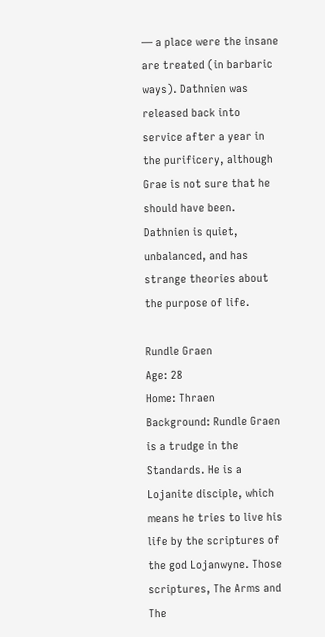— a place were the insane are treated (in barbaric ways). Dathnien was released back into service after a year in the purificery, although Grae is not sure that he should have been. Dathnien is quiet, unbalanced, and has strange theories about the purpose of life.

Rundle Graen
Age: 28
Home: Thraen
Background: Rundle Graen is a trudge in the Standards. He is a Lojanite disciple, which means he tries to live his life by the scriptures of the god Lojanwyne. Those scriptures, The Arms and The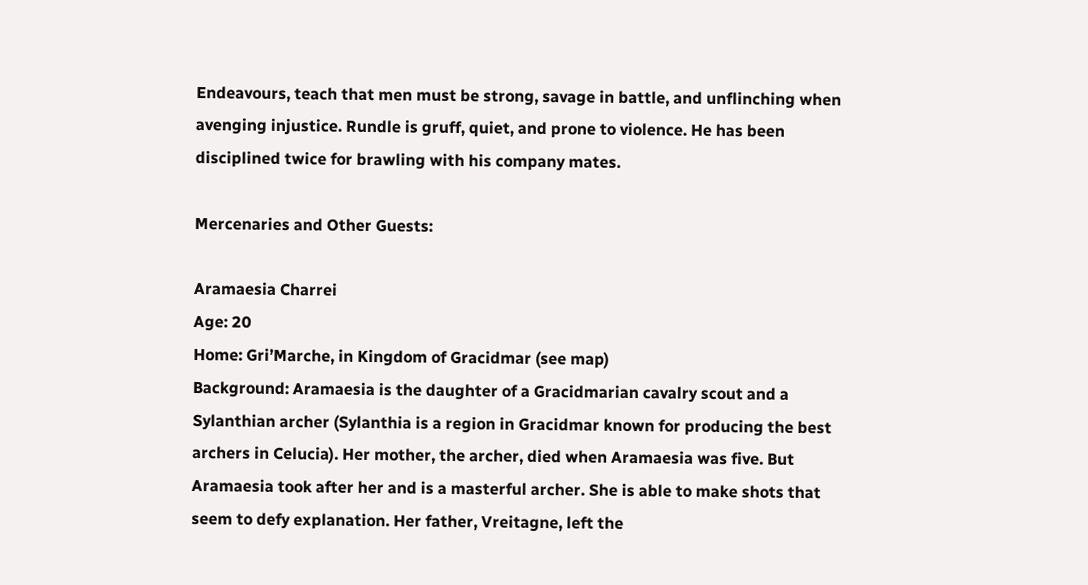Endeavours, teach that men must be strong, savage in battle, and unflinching when avenging injustice. Rundle is gruff, quiet, and prone to violence. He has been disciplined twice for brawling with his company mates.

Mercenaries and Other Guests:

Aramaesia Charrei
Age: 20
Home: Gri’Marche, in Kingdom of Gracidmar (see map)
Background: Aramaesia is the daughter of a Gracidmarian cavalry scout and a Sylanthian archer (Sylanthia is a region in Gracidmar known for producing the best archers in Celucia). Her mother, the archer, died when Aramaesia was five. But Aramaesia took after her and is a masterful archer. She is able to make shots that seem to defy explanation. Her father, Vreitagne, left the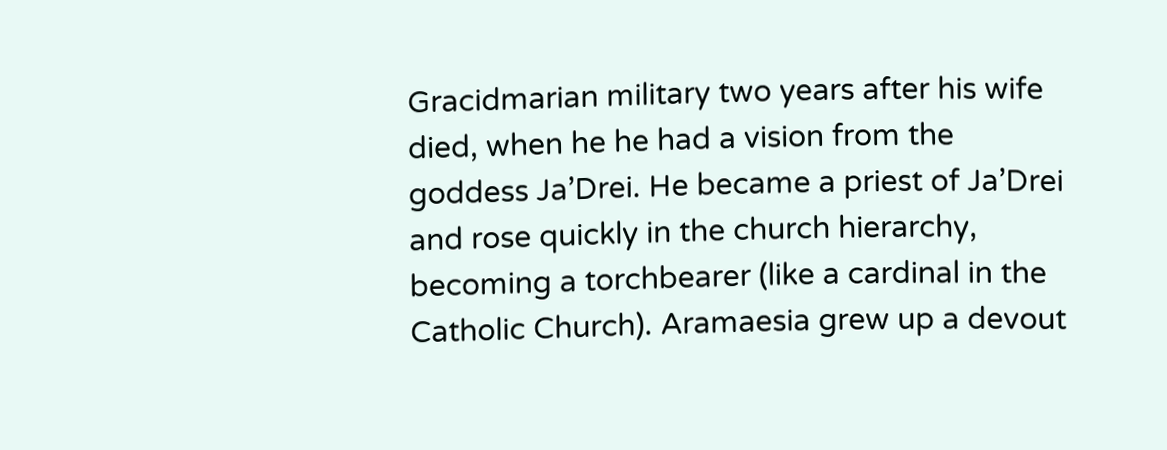Gracidmarian military two years after his wife died, when he he had a vision from the goddess Ja’Drei. He became a priest of Ja’Drei and rose quickly in the church hierarchy, becoming a torchbearer (like a cardinal in the Catholic Church). Aramaesia grew up a devout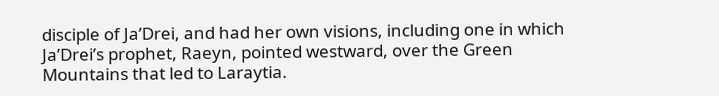disciple of Ja’Drei, and had her own visions, including one in which Ja’Drei’s prophet, Raeyn, pointed westward, over the Green Mountains that led to Laraytia.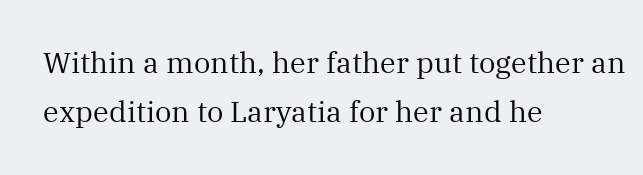Within a month, her father put together an expedition to Laryatia for her and he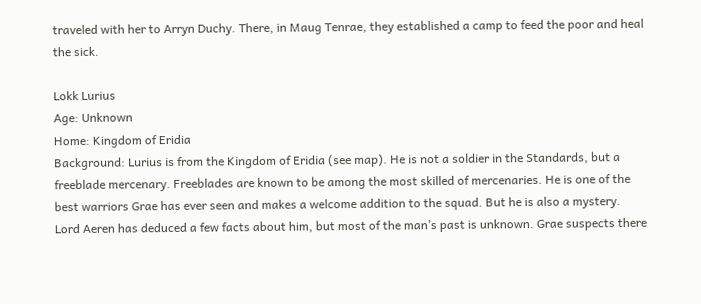traveled with her to Arryn Duchy. There, in Maug Tenrae, they established a camp to feed the poor and heal the sick.

Lokk Lurius
Age: Unknown
Home: Kingdom of Eridia
Background: Lurius is from the Kingdom of Eridia (see map). He is not a soldier in the Standards, but a freeblade mercenary. Freeblades are known to be among the most skilled of mercenaries. He is one of the best warriors Grae has ever seen and makes a welcome addition to the squad. But he is also a mystery. Lord Aeren has deduced a few facts about him, but most of the man’s past is unknown. Grae suspects there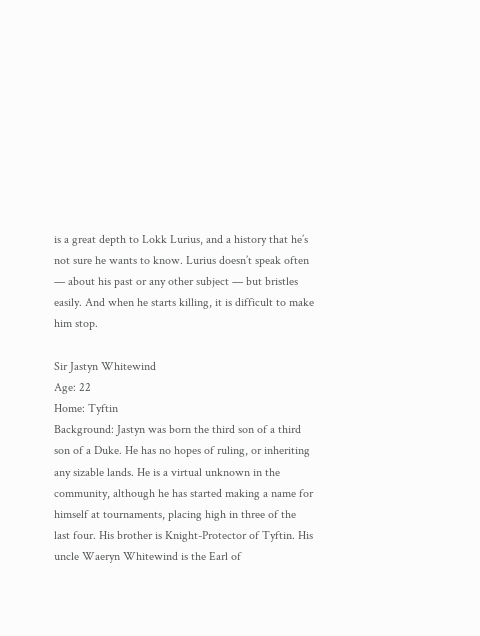is a great depth to Lokk Lurius, and a history that he’s not sure he wants to know. Lurius doesn’t speak often — about his past or any other subject — but bristles easily. And when he starts killing, it is difficult to make him stop.

Sir Jastyn Whitewind
Age: 22
Home: Tyftin
Background: Jastyn was born the third son of a third son of a Duke. He has no hopes of ruling, or inheriting any sizable lands. He is a virtual unknown in the community, although he has started making a name for himself at tournaments, placing high in three of the last four. His brother is Knight-Protector of Tyftin. His uncle Waeryn Whitewind is the Earl of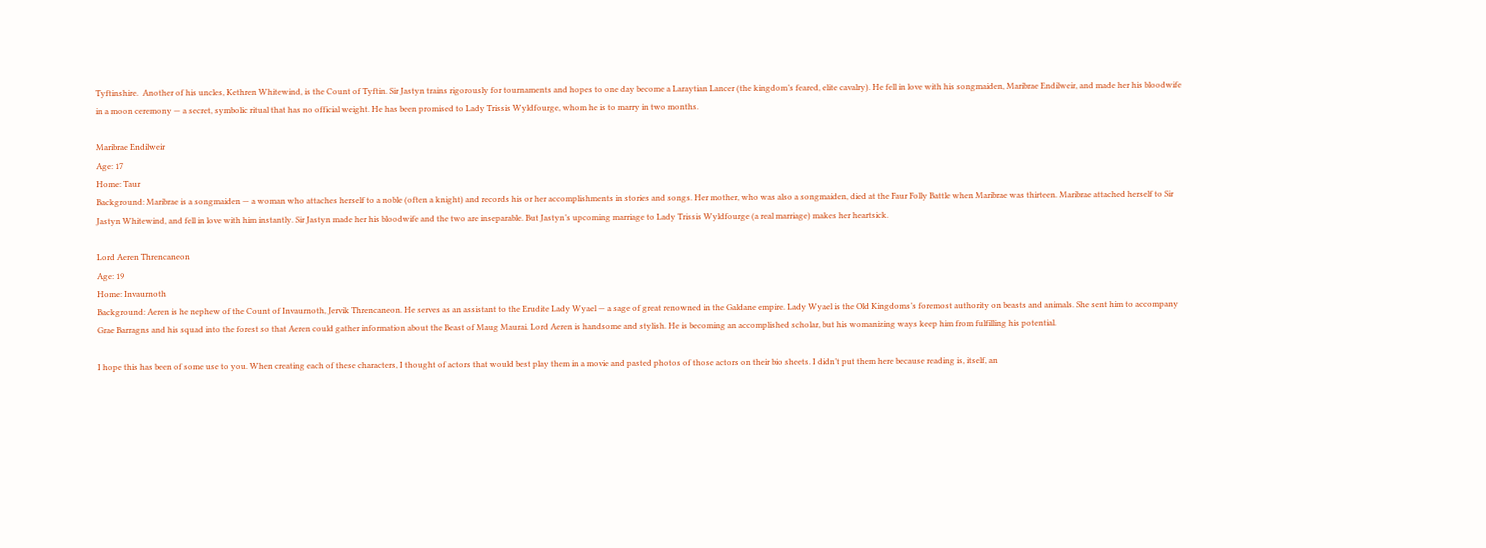Tyftinshire.  Another of his uncles, Kethren Whitewind, is the Count of Tyftin. Sir Jastyn trains rigorously for tournaments and hopes to one day become a Laraytian Lancer (the kingdom’s feared, elite cavalry). He fell in love with his songmaiden, Maribrae Endilweir, and made her his bloodwife in a moon ceremony — a secret, symbolic ritual that has no official weight. He has been promised to Lady Trissis Wyldfourge, whom he is to marry in two months.

Maribrae Endilweir
Age: 17
Home: Taur
Background: Maribrae is a songmaiden — a woman who attaches herself to a noble (often a knight) and records his or her accomplishments in stories and songs. Her mother, who was also a songmaiden, died at the Faur Folly Battle when Maribrae was thirteen. Maribrae attached herself to Sir Jastyn Whitewind, and fell in love with him instantly. Sir Jastyn made her his bloodwife and the two are inseparable. But Jastyn’s upcoming marriage to Lady Trissis Wyldfourge (a real marriage) makes her heartsick.

Lord Aeren Threncaneon
Age: 19
Home: Invaurnoth
Background: Aeren is he nephew of the Count of Invaurnoth, Jervik Threncaneon. He serves as an assistant to the Erudite Lady Wyael — a sage of great renowned in the Galdane empire. Lady Wyael is the Old Kingdoms’s foremost authority on beasts and animals. She sent him to accompany Grae Barragns and his squad into the forest so that Aeren could gather information about the Beast of Maug Maurai. Lord Aeren is handsome and stylish. He is becoming an accomplished scholar, but his womanizing ways keep him from fulfilling his potential.

I hope this has been of some use to you. When creating each of these characters, I thought of actors that would best play them in a movie and pasted photos of those actors on their bio sheets. I didn’t put them here because reading is, itself, an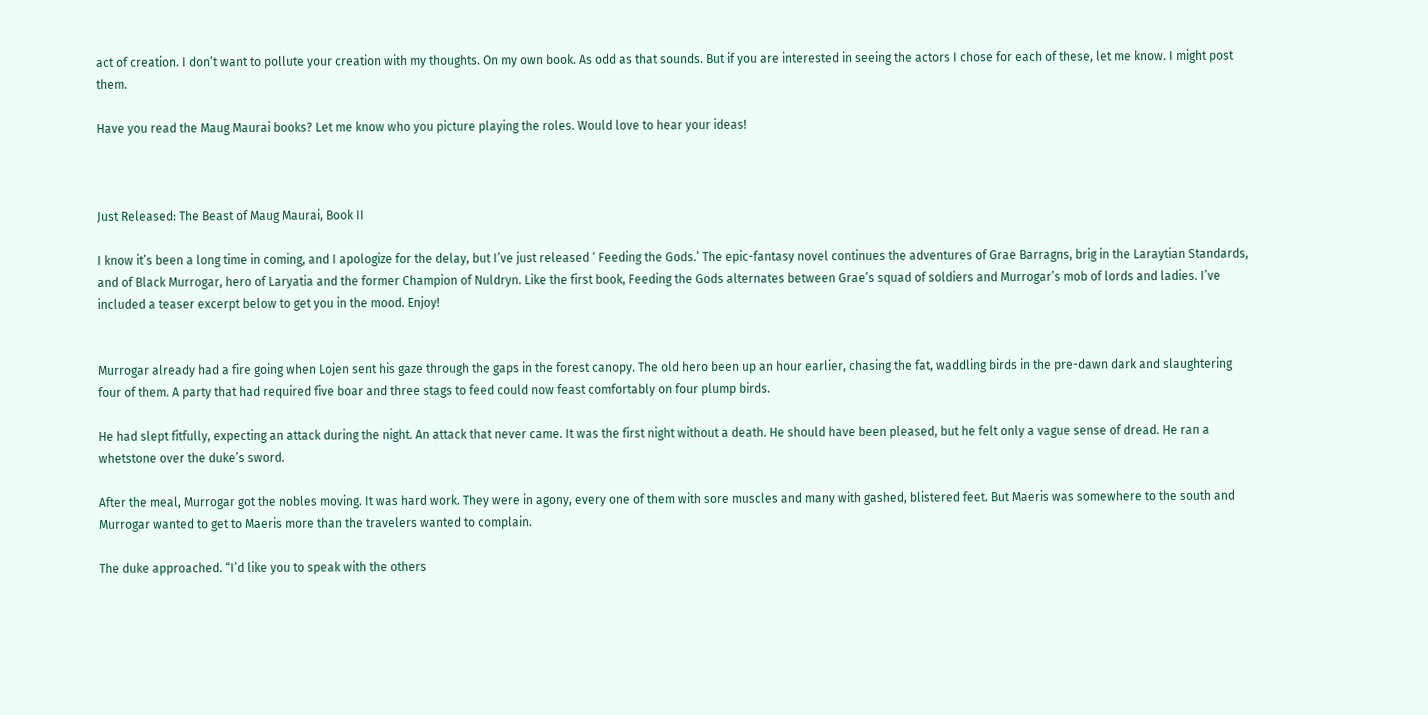act of creation. I don’t want to pollute your creation with my thoughts. On my own book. As odd as that sounds. But if you are interested in seeing the actors I chose for each of these, let me know. I might post them.

Have you read the Maug Maurai books? Let me know who you picture playing the roles. Would love to hear your ideas!



Just Released: The Beast of Maug Maurai, Book II

I know it’s been a long time in coming, and I apologize for the delay, but I’ve just released ‘ Feeding the Gods.’ The epic-fantasy novel continues the adventures of Grae Barragns, brig in the Laraytian Standards, and of Black Murrogar, hero of Laryatia and the former Champion of Nuldryn. Like the first book, Feeding the Gods alternates between Grae’s squad of soldiers and Murrogar’s mob of lords and ladies. I’ve included a teaser excerpt below to get you in the mood. Enjoy!


Murrogar already had a fire going when Lojen sent his gaze through the gaps in the forest canopy. The old hero been up an hour earlier, chasing the fat, waddling birds in the pre-dawn dark and slaughtering four of them. A party that had required five boar and three stags to feed could now feast comfortably on four plump birds.

He had slept fitfully, expecting an attack during the night. An attack that never came. It was the first night without a death. He should have been pleased, but he felt only a vague sense of dread. He ran a whetstone over the duke’s sword.

After the meal, Murrogar got the nobles moving. It was hard work. They were in agony, every one of them with sore muscles and many with gashed, blistered feet. But Maeris was somewhere to the south and Murrogar wanted to get to Maeris more than the travelers wanted to complain.

The duke approached. “I’d like you to speak with the others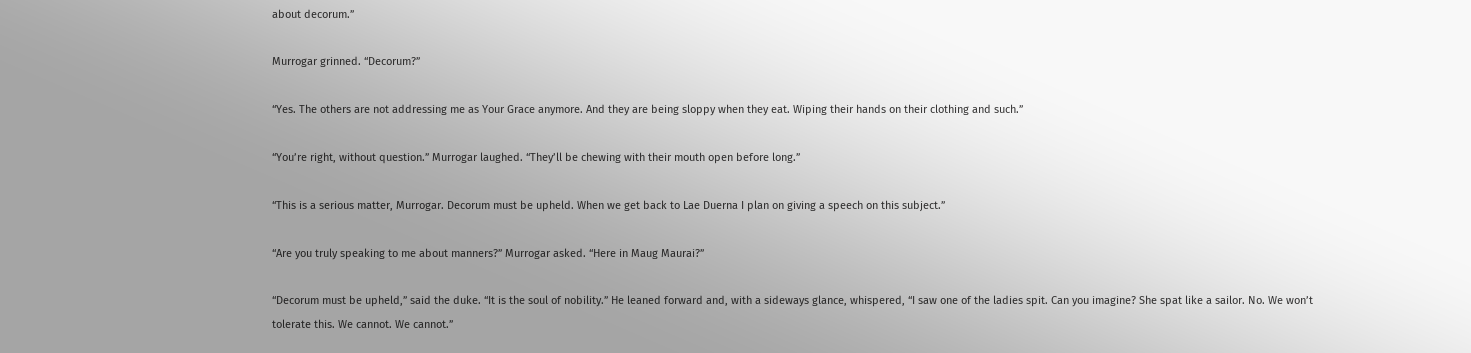about decorum.”

Murrogar grinned. “Decorum?”

“Yes. The others are not addressing me as Your Grace anymore. And they are being sloppy when they eat. Wiping their hands on their clothing and such.”

“You’re right, without question.” Murrogar laughed. “They’ll be chewing with their mouth open before long.”

“This is a serious matter, Murrogar. Decorum must be upheld. When we get back to Lae Duerna I plan on giving a speech on this subject.”

“Are you truly speaking to me about manners?” Murrogar asked. “Here in Maug Maurai?”

“Decorum must be upheld,” said the duke. “It is the soul of nobility.” He leaned forward and, with a sideways glance, whispered, “I saw one of the ladies spit. Can you imagine? She spat like a sailor. No. We won’t tolerate this. We cannot. We cannot.”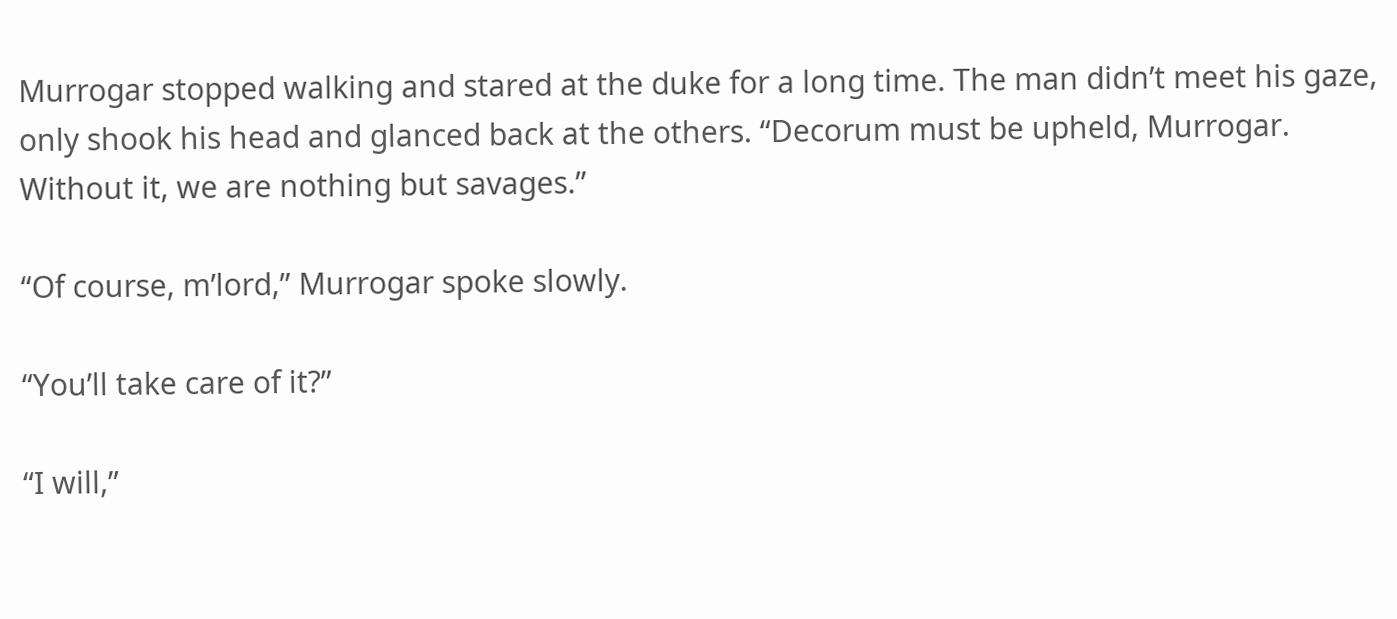Murrogar stopped walking and stared at the duke for a long time. The man didn’t meet his gaze, only shook his head and glanced back at the others. “Decorum must be upheld, Murrogar. Without it, we are nothing but savages.”

“Of course, m’lord,” Murrogar spoke slowly.

“You’ll take care of it?”

“I will,”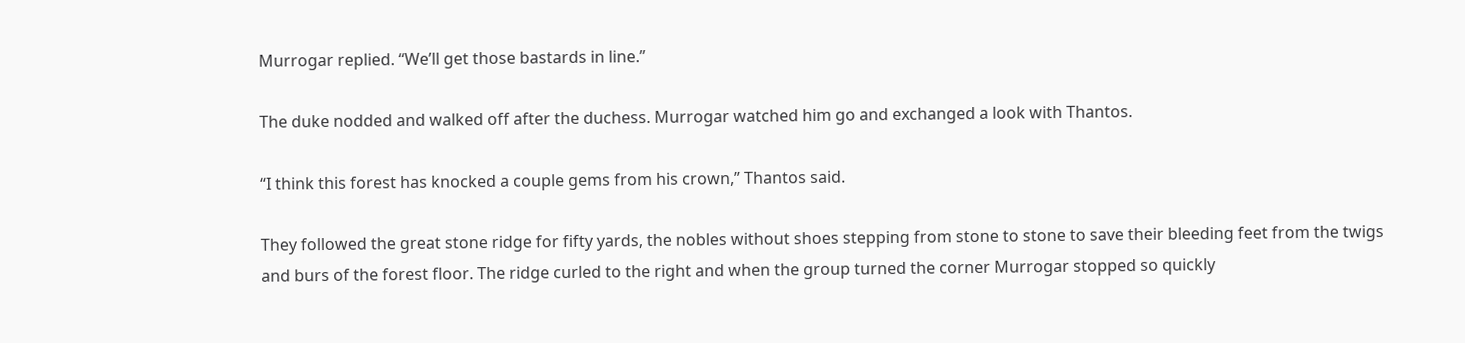Murrogar replied. “We’ll get those bastards in line.”

The duke nodded and walked off after the duchess. Murrogar watched him go and exchanged a look with Thantos.

“I think this forest has knocked a couple gems from his crown,” Thantos said.

They followed the great stone ridge for fifty yards, the nobles without shoes stepping from stone to stone to save their bleeding feet from the twigs and burs of the forest floor. The ridge curled to the right and when the group turned the corner Murrogar stopped so quickly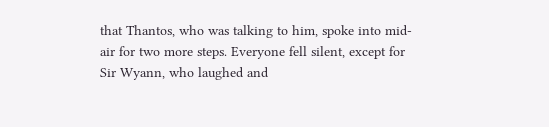that Thantos, who was talking to him, spoke into mid-air for two more steps. Everyone fell silent, except for Sir Wyann, who laughed and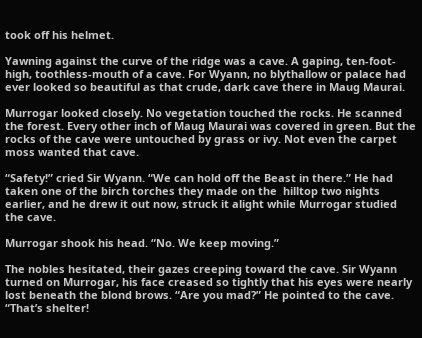took off his helmet.

Yawning against the curve of the ridge was a cave. A gaping, ten-foot-high, toothless-mouth of a cave. For Wyann, no blythallow or palace had ever looked so beautiful as that crude, dark cave there in Maug Maurai.

Murrogar looked closely. No vegetation touched the rocks. He scanned the forest. Every other inch of Maug Maurai was covered in green. But the rocks of the cave were untouched by grass or ivy. Not even the carpet moss wanted that cave.

“Safety!” cried Sir Wyann. “We can hold off the Beast in there.” He had taken one of the birch torches they made on the  hilltop two nights earlier, and he drew it out now, struck it alight while Murrogar studied the cave.

Murrogar shook his head. “No. We keep moving.”

The nobles hesitated, their gazes creeping toward the cave. Sir Wyann turned on Murrogar, his face creased so tightly that his eyes were nearly lost beneath the blond brows. “Are you mad?” He pointed to the cave. “That’s shelter!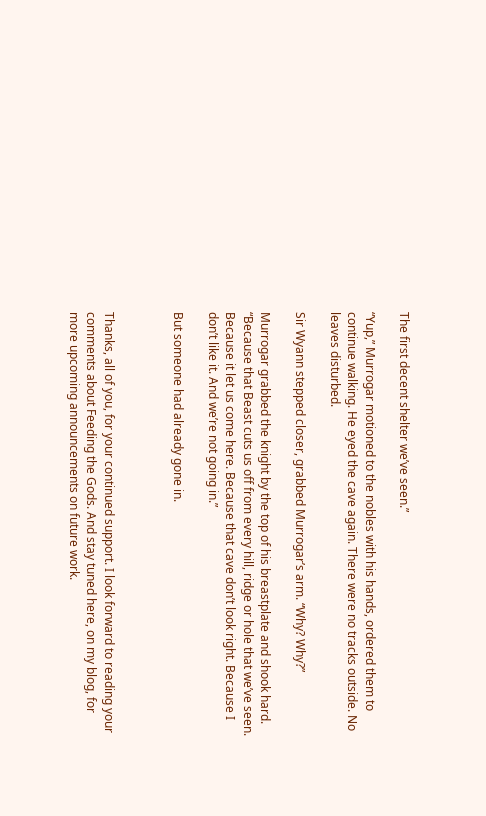The first decent shelter we’ve seen.”

“Yup,” Murrogar motioned to the nobles with his hands, ordered them to continue walking. He eyed the cave again. There were no tracks outside. No leaves disturbed.

Sir Wyann stepped closer, grabbed Murrogar’s arm. “Why? Why?”

Murrogar grabbed the knight by the top of his breastplate and shook hard. “Because that Beast cuts us off from every hill, ridge or hole that we’ve seen. Because it let us come here. Because that cave don’t look right. Because I don’t like it. And we’re not going in.”

But someone had already gone in.



Thanks, all of you, for your continued support. I look forward to reading your comments about Feeding the Gods. And stay tuned here, on my blog, for more upcoming announcements on future work.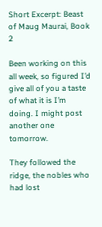Short Excerpt: Beast of Maug Maurai, Book 2

Been working on this all week, so figured I’d give all of you a taste  of what it is I’m doing. I might post another one tomorrow.

They followed the ridge, the nobles who had lost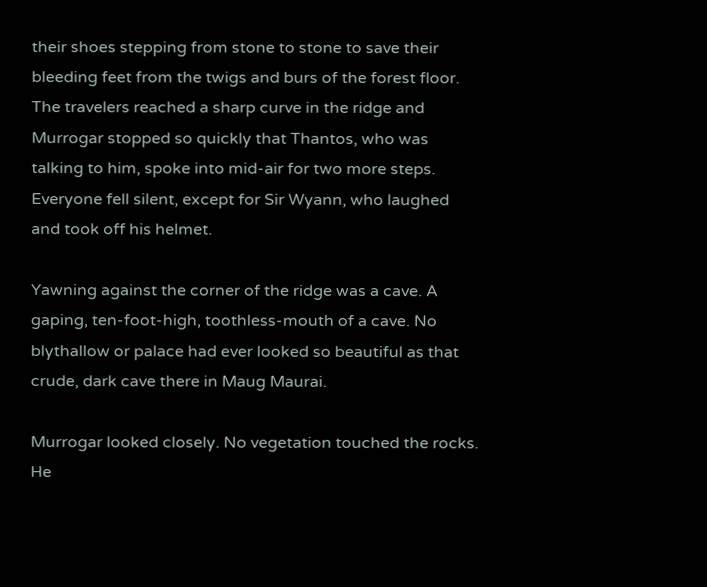their shoes stepping from stone to stone to save their bleeding feet from the twigs and burs of the forest floor. The travelers reached a sharp curve in the ridge and Murrogar stopped so quickly that Thantos, who was talking to him, spoke into mid-air for two more steps. Everyone fell silent, except for Sir Wyann, who laughed and took off his helmet.

Yawning against the corner of the ridge was a cave. A gaping, ten-foot-high, toothless-mouth of a cave. No blythallow or palace had ever looked so beautiful as that crude, dark cave there in Maug Maurai.

Murrogar looked closely. No vegetation touched the rocks. He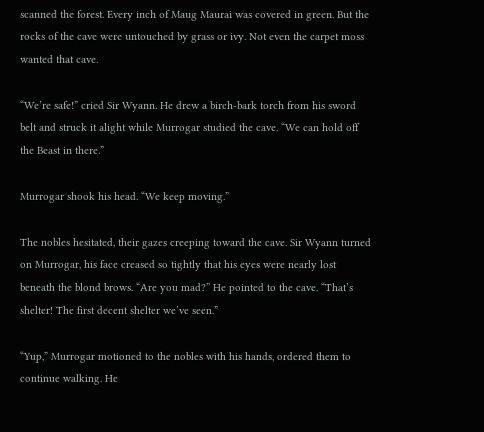scanned the forest. Every inch of Maug Maurai was covered in green. But the rocks of the cave were untouched by grass or ivy. Not even the carpet moss wanted that cave.

“We’re safe!” cried Sir Wyann. He drew a birch-bark torch from his sword belt and struck it alight while Murrogar studied the cave. “We can hold off the Beast in there.”

Murrogar shook his head. “We keep moving.”

The nobles hesitated, their gazes creeping toward the cave. Sir Wyann turned on Murrogar, his face creased so tightly that his eyes were nearly lost beneath the blond brows. “Are you mad?” He pointed to the cave. “That’s shelter! The first decent shelter we’ve seen.”

“Yup,” Murrogar motioned to the nobles with his hands, ordered them to continue walking. He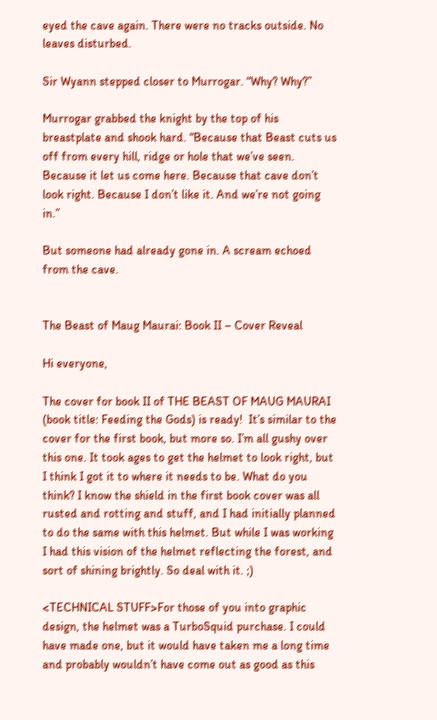eyed the cave again. There were no tracks outside. No leaves disturbed.

Sir Wyann stepped closer to Murrogar. “Why? Why?”

Murrogar grabbed the knight by the top of his breastplate and shook hard. “Because that Beast cuts us off from every hill, ridge or hole that we’ve seen. Because it let us come here. Because that cave don’t look right. Because I don’t like it. And we’re not going in.”

But someone had already gone in. A scream echoed from the cave.


The Beast of Maug Maurai: Book II – Cover Reveal

Hi everyone,

The cover for book II of THE BEAST OF MAUG MAURAI (book title: Feeding the Gods) is ready!  It’s similar to the cover for the first book, but more so. I’m all gushy over this one. It took ages to get the helmet to look right, but I think I got it to where it needs to be. What do you think? I know the shield in the first book cover was all rusted and rotting and stuff, and I had initially planned to do the same with this helmet. But while I was working I had this vision of the helmet reflecting the forest, and sort of shining brightly. So deal with it. ;)

<TECHNICAL STUFF>For those of you into graphic design, the helmet was a TurboSquid purchase. I could have made one, but it would have taken me a long time and probably wouldn’t have come out as good as this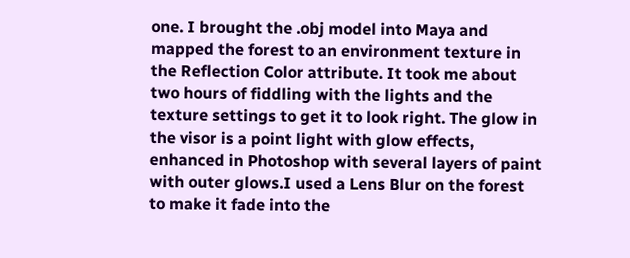one. I brought the .obj model into Maya and mapped the forest to an environment texture in the Reflection Color attribute. It took me about two hours of fiddling with the lights and the texture settings to get it to look right. The glow in the visor is a point light with glow effects, enhanced in Photoshop with several layers of paint with outer glows.I used a Lens Blur on the forest to make it fade into the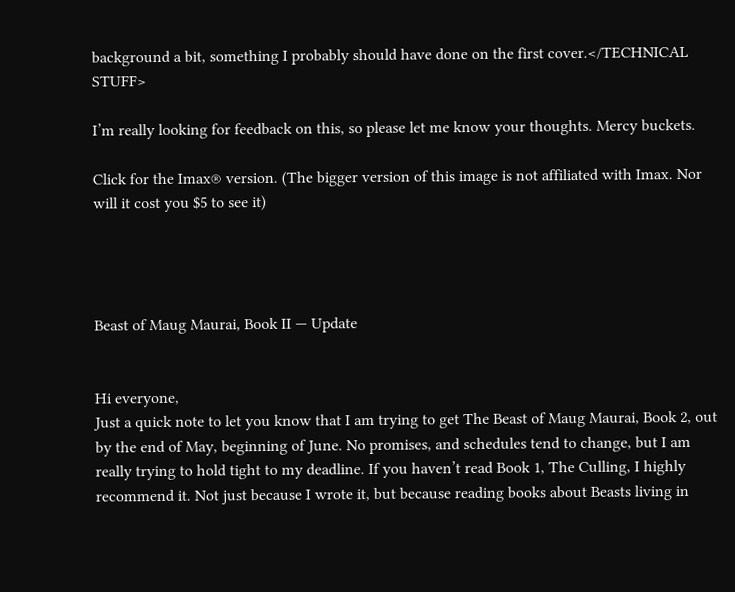background a bit, something I probably should have done on the first cover.</TECHNICAL STUFF>

I’m really looking for feedback on this, so please let me know your thoughts. Mercy buckets.

Click for the Imax® version. (The bigger version of this image is not affiliated with Imax. Nor will it cost you $5 to see it)




Beast of Maug Maurai, Book II — Update


Hi everyone,
Just a quick note to let you know that I am trying to get The Beast of Maug Maurai, Book 2, out by the end of May, beginning of June. No promises, and schedules tend to change, but I am really trying to hold tight to my deadline. If you haven’t read Book 1, The Culling, I highly recommend it. Not just because I wrote it, but because reading books about Beasts living in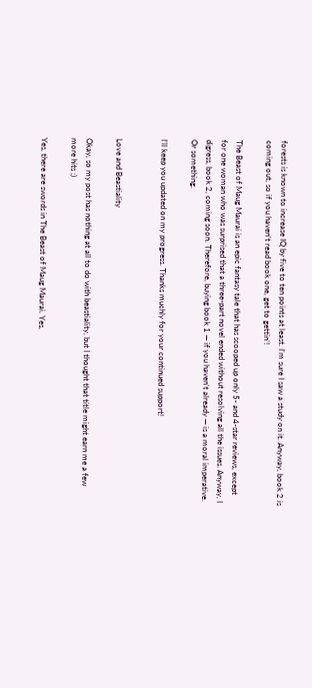forests is known to increase IQ by five to ten points at least. I’m sure I saw a study on it. Anyway, book 2 is coming out, so if you haven’t read book one, get to gettin’!

The Beast of Maug Maurai is an epic fantasy tale that has scooped up only 5- and 4-star reviews, except for one woman who was surprised that a three-part novel ended without resolving all the issues. Anyway, I digress, book 2, coming soon. Therefore, buying book 1 — if you haven’t already — is a moral imperative. Or something.

I’ll keep you updated on my progress. Thanks muchly for your continued support!


Love and Beastiality

Okay, so my post has nothing at all to do with beastiality, but I thought that title might earn me a few more hits ;)

Yes, there are swords in The Beast of Maug Maurai. Yes,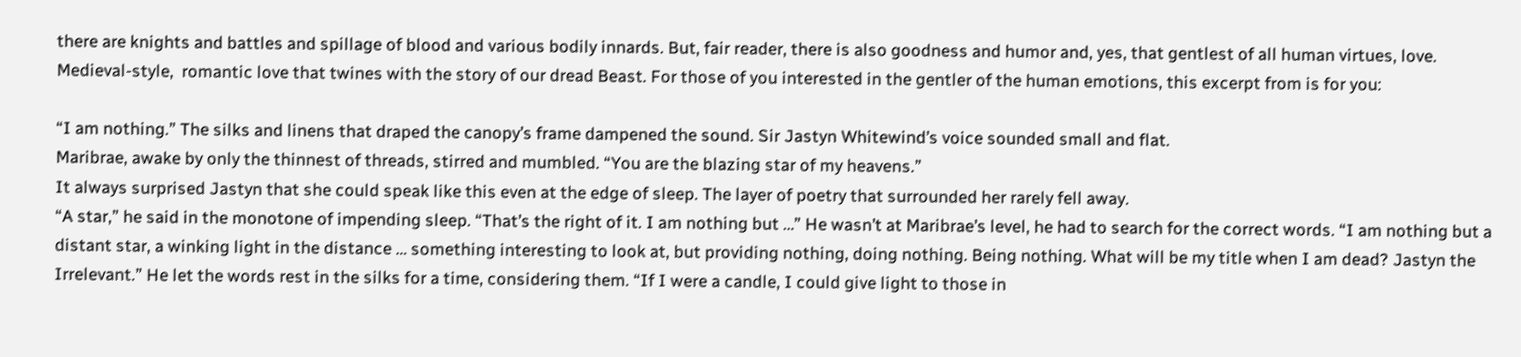there are knights and battles and spillage of blood and various bodily innards. But, fair reader, there is also goodness and humor and, yes, that gentlest of all human virtues, love. Medieval-style,  romantic love that twines with the story of our dread Beast. For those of you interested in the gentler of the human emotions, this excerpt from is for you:

“I am nothing.” The silks and linens that draped the canopy’s frame dampened the sound. Sir Jastyn Whitewind’s voice sounded small and flat.
Maribrae, awake by only the thinnest of threads, stirred and mumbled. “You are the blazing star of my heavens.”
It always surprised Jastyn that she could speak like this even at the edge of sleep. The layer of poetry that surrounded her rarely fell away.
“A star,” he said in the monotone of impending sleep. “That’s the right of it. I am nothing but …” He wasn’t at Maribrae’s level, he had to search for the correct words. “I am nothing but a distant star, a winking light in the distance … something interesting to look at, but providing nothing, doing nothing. Being nothing. What will be my title when I am dead? Jastyn the Irrelevant.” He let the words rest in the silks for a time, considering them. “If I were a candle, I could give light to those in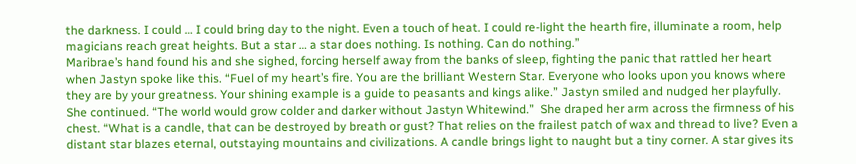the darkness. I could … I could bring day to the night. Even a touch of heat. I could re-light the hearth fire, illuminate a room, help magicians reach great heights. But a star … a star does nothing. Is nothing. Can do nothing.”
Maribrae’s hand found his and she sighed, forcing herself away from the banks of sleep, fighting the panic that rattled her heart when Jastyn spoke like this. “Fuel of my heart’s fire. You are the brilliant Western Star. Everyone who looks upon you knows where they are by your greatness. Your shining example is a guide to peasants and kings alike.” Jastyn smiled and nudged her playfully. She continued. “The world would grow colder and darker without Jastyn Whitewind.”  She draped her arm across the firmness of his chest. “What is a candle, that can be destroyed by breath or gust? That relies on the frailest patch of wax and thread to live? Even a distant star blazes eternal, outstaying mountains and civilizations. A candle brings light to naught but a tiny corner. A star gives its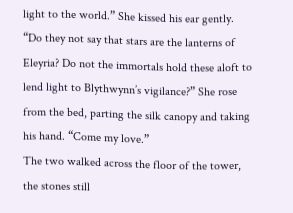light to the world.” She kissed his ear gently. “Do they not say that stars are the lanterns of Eleyria? Do not the immortals hold these aloft to lend light to Blythwynn’s vigilance?” She rose from the bed, parting the silk canopy and taking his hand. “Come my love.”
The two walked across the floor of the tower, the stones still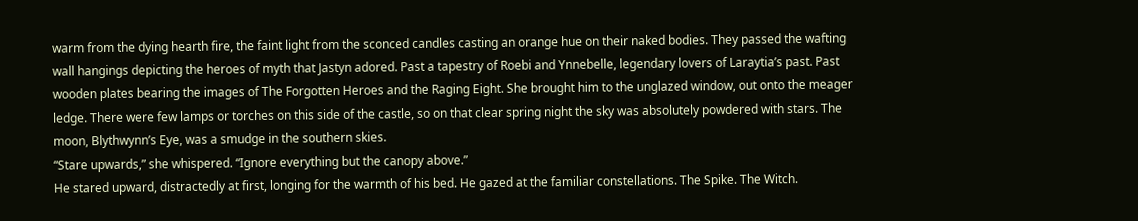warm from the dying hearth fire, the faint light from the sconced candles casting an orange hue on their naked bodies. They passed the wafting wall hangings depicting the heroes of myth that Jastyn adored. Past a tapestry of Roebi and Ynnebelle, legendary lovers of Laraytia’s past. Past wooden plates bearing the images of The Forgotten Heroes and the Raging Eight. She brought him to the unglazed window, out onto the meager ledge. There were few lamps or torches on this side of the castle, so on that clear spring night the sky was absolutely powdered with stars. The moon, Blythwynn’s Eye, was a smudge in the southern skies.
“Stare upwards,” she whispered. “Ignore everything but the canopy above.”
He stared upward, distractedly at first, longing for the warmth of his bed. He gazed at the familiar constellations. The Spike. The Witch.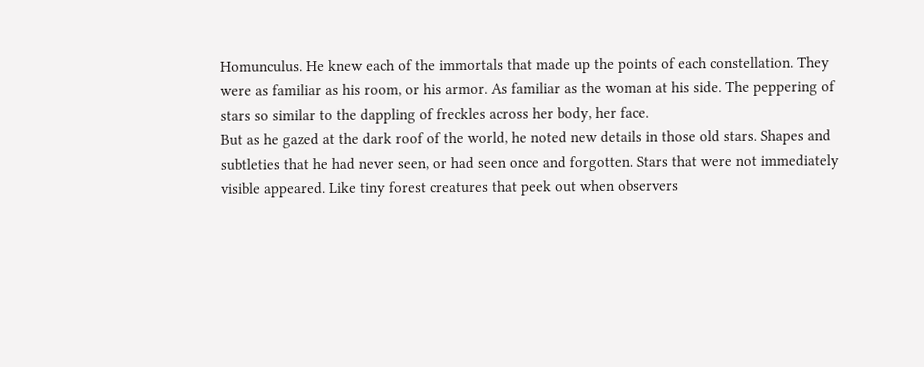Homunculus. He knew each of the immortals that made up the points of each constellation. They were as familiar as his room, or his armor. As familiar as the woman at his side. The peppering of stars so similar to the dappling of freckles across her body, her face.
But as he gazed at the dark roof of the world, he noted new details in those old stars. Shapes and subtleties that he had never seen, or had seen once and forgotten. Stars that were not immediately visible appeared. Like tiny forest creatures that peek out when observers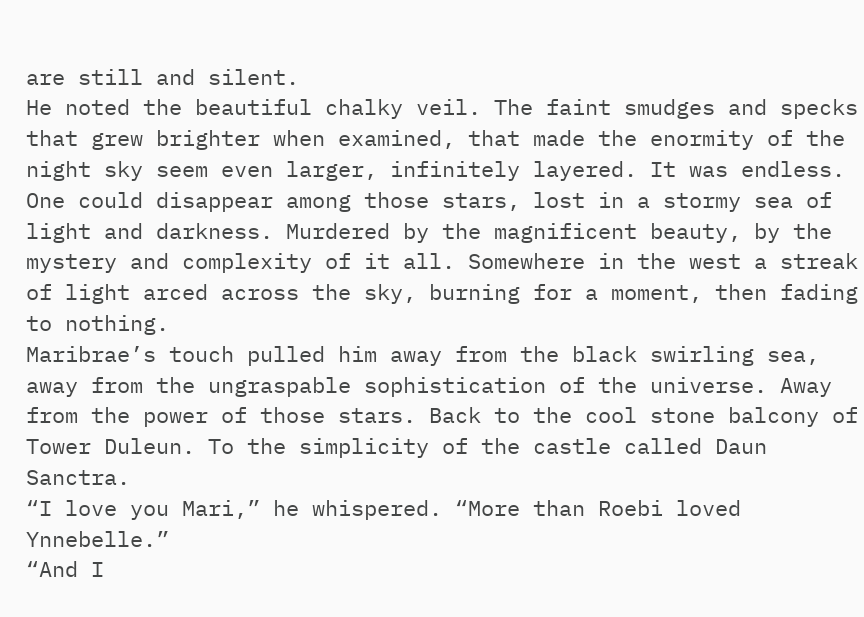are still and silent.
He noted the beautiful chalky veil. The faint smudges and specks that grew brighter when examined, that made the enormity of the night sky seem even larger, infinitely layered. It was endless. One could disappear among those stars, lost in a stormy sea of light and darkness. Murdered by the magnificent beauty, by the mystery and complexity of it all. Somewhere in the west a streak of light arced across the sky, burning for a moment, then fading to nothing.
Maribrae’s touch pulled him away from the black swirling sea, away from the ungraspable sophistication of the universe. Away from the power of those stars. Back to the cool stone balcony of Tower Duleun. To the simplicity of the castle called Daun Sanctra.
“I love you Mari,” he whispered. “More than Roebi loved Ynnebelle.”
“And I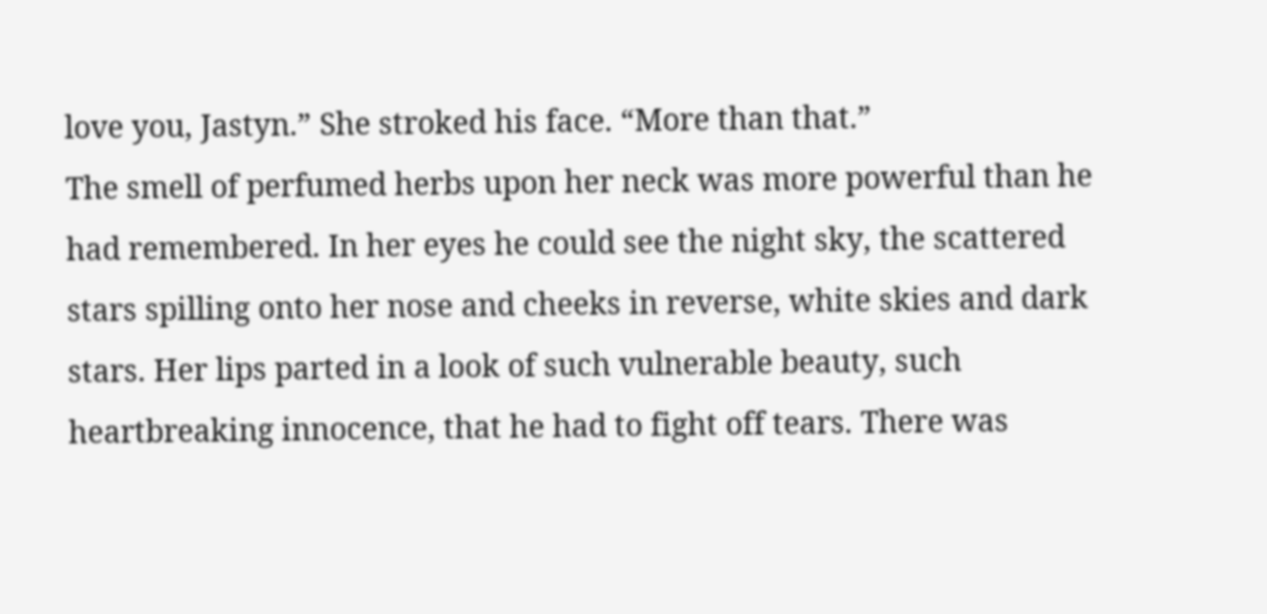love you, Jastyn.” She stroked his face. “More than that.”
The smell of perfumed herbs upon her neck was more powerful than he had remembered. In her eyes he could see the night sky, the scattered stars spilling onto her nose and cheeks in reverse, white skies and dark stars. Her lips parted in a look of such vulnerable beauty, such heartbreaking innocence, that he had to fight off tears. There was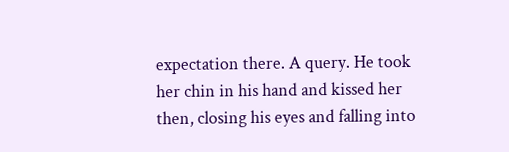expectation there. A query. He took her chin in his hand and kissed her then, closing his eyes and falling into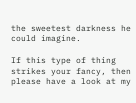the sweetest darkness he could imagine.

If this type of thing strikes your fancy, then please have a look at my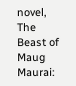novel, The Beast of Maug Maurai: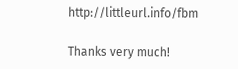http://littleurl.info/fbm

Thanks very much!